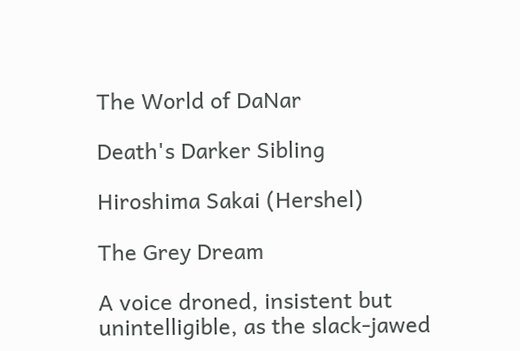The World of DaNar

Death's Darker Sibling

Hiroshima Sakai (Hershel)

The Grey Dream

A voice droned, insistent but unintelligible, as the slack-jawed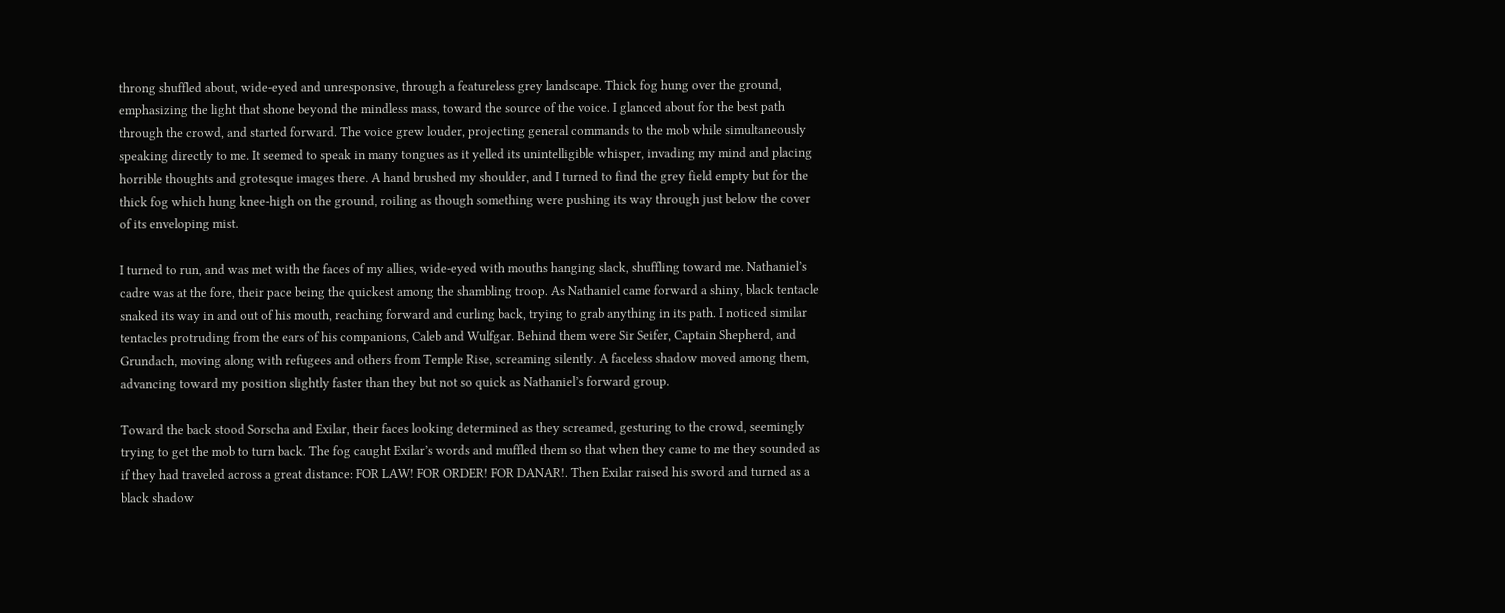throng shuffled about, wide-eyed and unresponsive, through a featureless grey landscape. Thick fog hung over the ground, emphasizing the light that shone beyond the mindless mass, toward the source of the voice. I glanced about for the best path through the crowd, and started forward. The voice grew louder, projecting general commands to the mob while simultaneously speaking directly to me. It seemed to speak in many tongues as it yelled its unintelligible whisper, invading my mind and placing horrible thoughts and grotesque images there. A hand brushed my shoulder, and I turned to find the grey field empty but for the thick fog which hung knee-high on the ground, roiling as though something were pushing its way through just below the cover of its enveloping mist.

I turned to run, and was met with the faces of my allies, wide-eyed with mouths hanging slack, shuffling toward me. Nathaniel’s cadre was at the fore, their pace being the quickest among the shambling troop. As Nathaniel came forward a shiny, black tentacle snaked its way in and out of his mouth, reaching forward and curling back, trying to grab anything in its path. I noticed similar tentacles protruding from the ears of his companions, Caleb and Wulfgar. Behind them were Sir Seifer, Captain Shepherd, and Grundach, moving along with refugees and others from Temple Rise, screaming silently. A faceless shadow moved among them, advancing toward my position slightly faster than they but not so quick as Nathaniel’s forward group.

Toward the back stood Sorscha and Exilar, their faces looking determined as they screamed, gesturing to the crowd, seemingly trying to get the mob to turn back. The fog caught Exilar’s words and muffled them so that when they came to me they sounded as if they had traveled across a great distance: FOR LAW! FOR ORDER! FOR DANAR!. Then Exilar raised his sword and turned as a black shadow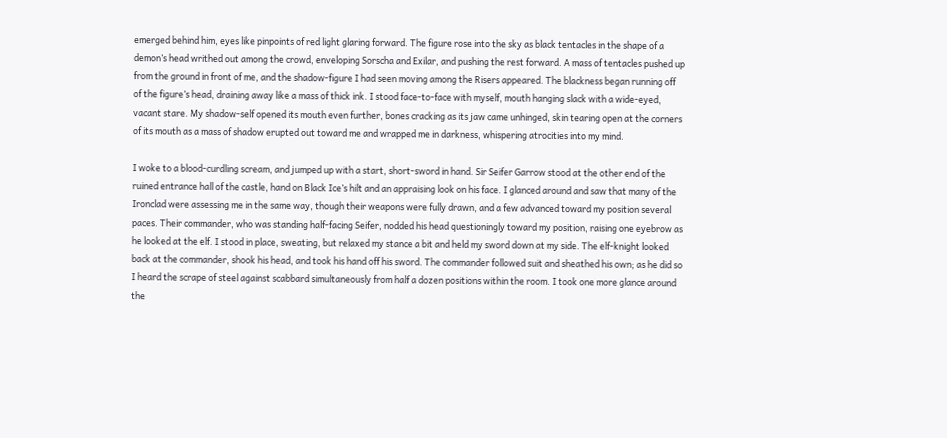emerged behind him, eyes like pinpoints of red light glaring forward. The figure rose into the sky as black tentacles in the shape of a demon’s head writhed out among the crowd, enveloping Sorscha and Exilar, and pushing the rest forward. A mass of tentacles pushed up from the ground in front of me, and the shadow-figure I had seen moving among the Risers appeared. The blackness began running off of the figure’s head, draining away like a mass of thick ink. I stood face-to-face with myself, mouth hanging slack with a wide-eyed, vacant stare. My shadow-self opened its mouth even further, bones cracking as its jaw came unhinged, skin tearing open at the corners of its mouth as a mass of shadow erupted out toward me and wrapped me in darkness, whispering atrocities into my mind.

I woke to a blood-curdling scream, and jumped up with a start, short-sword in hand. Sir Seifer Garrow stood at the other end of the ruined entrance hall of the castle, hand on Black Ice’s hilt and an appraising look on his face. I glanced around and saw that many of the Ironclad were assessing me in the same way, though their weapons were fully drawn, and a few advanced toward my position several paces. Their commander, who was standing half-facing Seifer, nodded his head questioningly toward my position, raising one eyebrow as he looked at the elf. I stood in place, sweating, but relaxed my stance a bit and held my sword down at my side. The elf-knight looked back at the commander, shook his head, and took his hand off his sword. The commander followed suit and sheathed his own; as he did so I heard the scrape of steel against scabbard simultaneously from half a dozen positions within the room. I took one more glance around the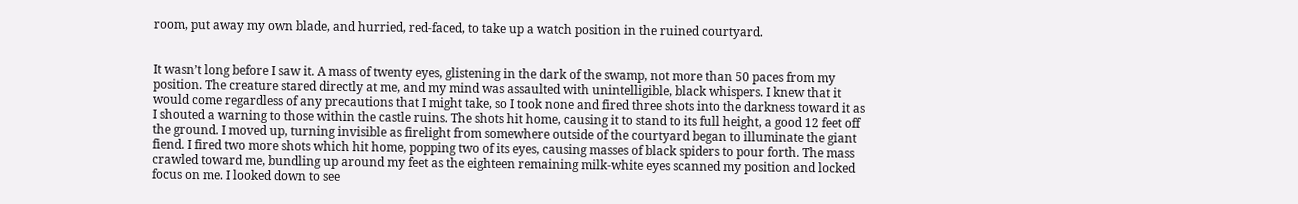room, put away my own blade, and hurried, red-faced, to take up a watch position in the ruined courtyard.


It wasn’t long before I saw it. A mass of twenty eyes, glistening in the dark of the swamp, not more than 50 paces from my position. The creature stared directly at me, and my mind was assaulted with unintelligible, black whispers. I knew that it would come regardless of any precautions that I might take, so I took none and fired three shots into the darkness toward it as I shouted a warning to those within the castle ruins. The shots hit home, causing it to stand to its full height, a good 12 feet off the ground. I moved up, turning invisible as firelight from somewhere outside of the courtyard began to illuminate the giant fiend. I fired two more shots which hit home, popping two of its eyes, causing masses of black spiders to pour forth. The mass crawled toward me, bundling up around my feet as the eighteen remaining milk-white eyes scanned my position and locked focus on me. I looked down to see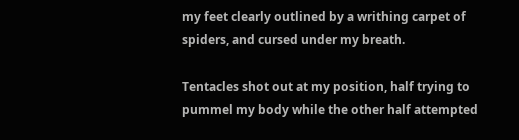my feet clearly outlined by a writhing carpet of spiders, and cursed under my breath.

Tentacles shot out at my position, half trying to pummel my body while the other half attempted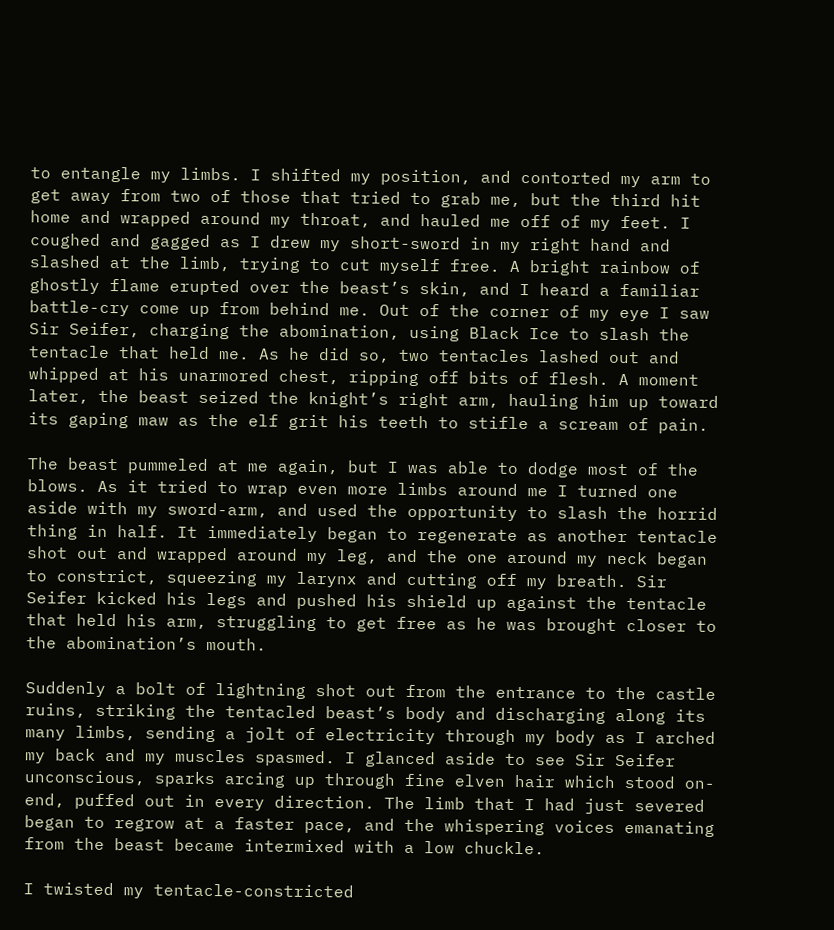to entangle my limbs. I shifted my position, and contorted my arm to get away from two of those that tried to grab me, but the third hit home and wrapped around my throat, and hauled me off of my feet. I coughed and gagged as I drew my short-sword in my right hand and slashed at the limb, trying to cut myself free. A bright rainbow of ghostly flame erupted over the beast’s skin, and I heard a familiar battle-cry come up from behind me. Out of the corner of my eye I saw Sir Seifer, charging the abomination, using Black Ice to slash the tentacle that held me. As he did so, two tentacles lashed out and whipped at his unarmored chest, ripping off bits of flesh. A moment later, the beast seized the knight’s right arm, hauling him up toward its gaping maw as the elf grit his teeth to stifle a scream of pain.

The beast pummeled at me again, but I was able to dodge most of the blows. As it tried to wrap even more limbs around me I turned one aside with my sword-arm, and used the opportunity to slash the horrid thing in half. It immediately began to regenerate as another tentacle shot out and wrapped around my leg, and the one around my neck began to constrict, squeezing my larynx and cutting off my breath. Sir Seifer kicked his legs and pushed his shield up against the tentacle that held his arm, struggling to get free as he was brought closer to the abomination’s mouth.

Suddenly a bolt of lightning shot out from the entrance to the castle ruins, striking the tentacled beast’s body and discharging along its many limbs, sending a jolt of electricity through my body as I arched my back and my muscles spasmed. I glanced aside to see Sir Seifer unconscious, sparks arcing up through fine elven hair which stood on-end, puffed out in every direction. The limb that I had just severed began to regrow at a faster pace, and the whispering voices emanating from the beast became intermixed with a low chuckle.

I twisted my tentacle-constricted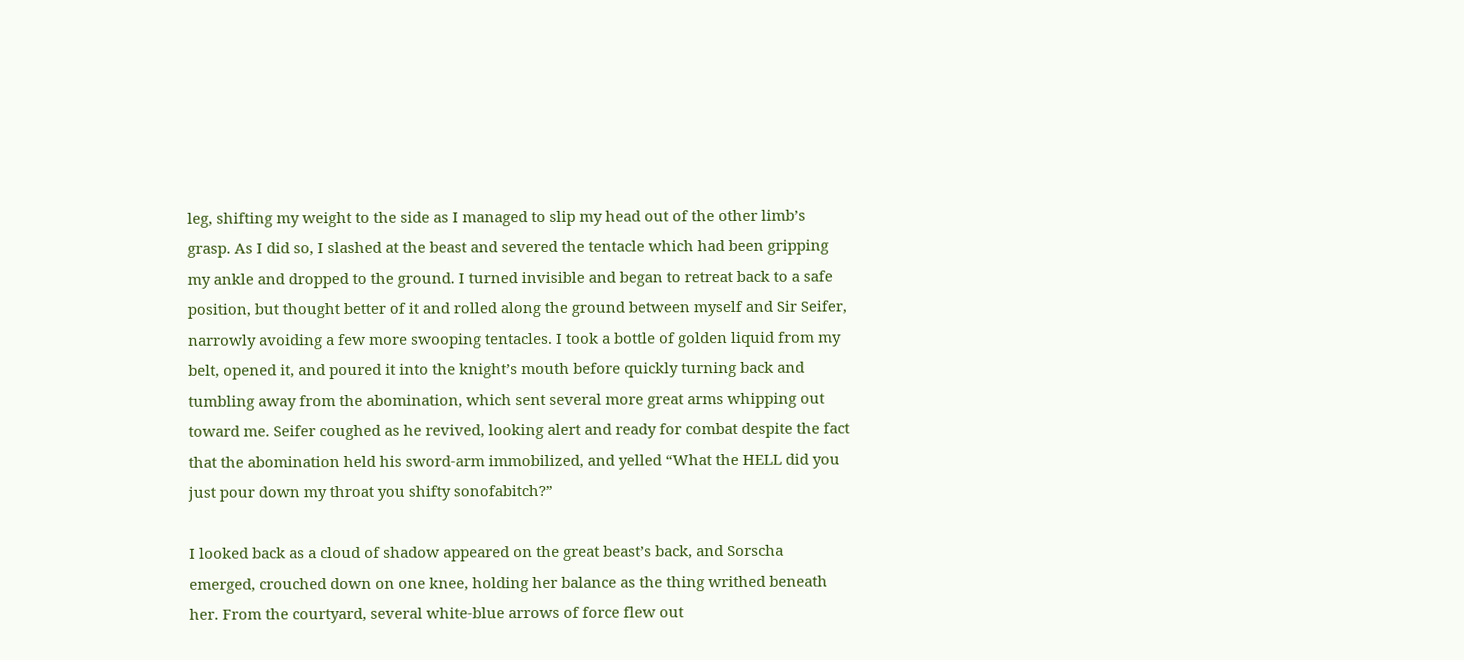leg, shifting my weight to the side as I managed to slip my head out of the other limb’s grasp. As I did so, I slashed at the beast and severed the tentacle which had been gripping my ankle and dropped to the ground. I turned invisible and began to retreat back to a safe position, but thought better of it and rolled along the ground between myself and Sir Seifer, narrowly avoiding a few more swooping tentacles. I took a bottle of golden liquid from my belt, opened it, and poured it into the knight’s mouth before quickly turning back and tumbling away from the abomination, which sent several more great arms whipping out toward me. Seifer coughed as he revived, looking alert and ready for combat despite the fact that the abomination held his sword-arm immobilized, and yelled “What the HELL did you just pour down my throat you shifty sonofabitch?”

I looked back as a cloud of shadow appeared on the great beast’s back, and Sorscha emerged, crouched down on one knee, holding her balance as the thing writhed beneath her. From the courtyard, several white-blue arrows of force flew out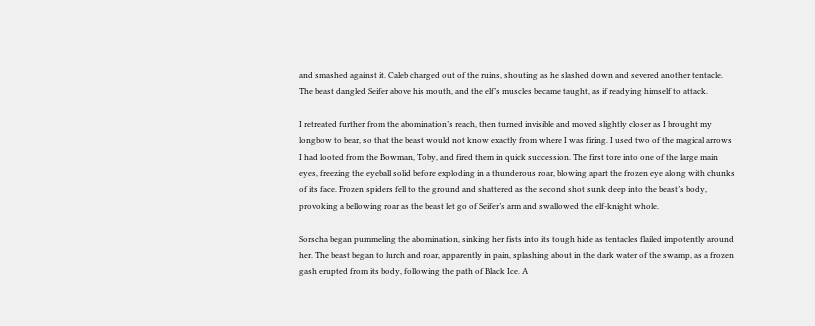and smashed against it. Caleb charged out of the ruins, shouting as he slashed down and severed another tentacle. The beast dangled Seifer above his mouth, and the elf’s muscles became taught, as if readying himself to attack.

I retreated further from the abomination’s reach, then turned invisible and moved slightly closer as I brought my longbow to bear, so that the beast would not know exactly from where I was firing. I used two of the magical arrows I had looted from the Bowman, Toby, and fired them in quick succession. The first tore into one of the large main eyes, freezing the eyeball solid before exploding in a thunderous roar, blowing apart the frozen eye along with chunks of its face. Frozen spiders fell to the ground and shattered as the second shot sunk deep into the beast’s body, provoking a bellowing roar as the beast let go of Seifer’s arm and swallowed the elf-knight whole.

Sorscha began pummeling the abomination, sinking her fists into its tough hide as tentacles flailed impotently around her. The beast began to lurch and roar, apparently in pain, splashing about in the dark water of the swamp, as a frozen gash erupted from its body, following the path of Black Ice. A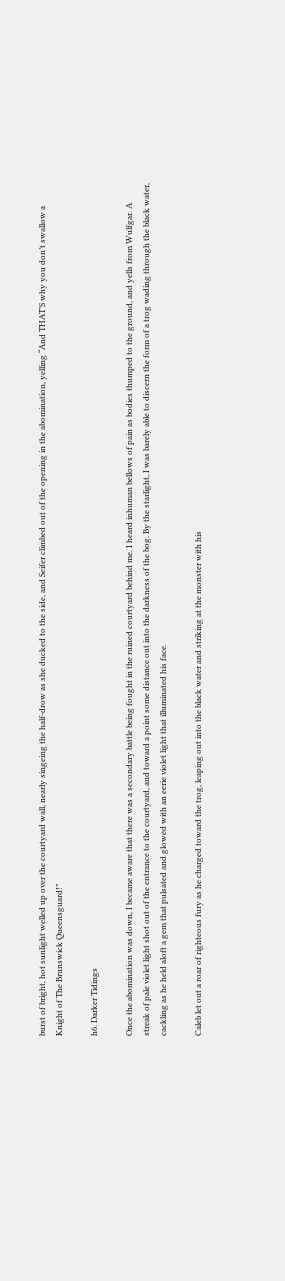burst of bright, hot sunlight welled up over the courtyard wall, nearly singeing the half-drow as she ducked to the side, and Seifer climbed out of the opening in the abomination, yelling “And THAT’S why you don’t swallow a Knight of The Brunswick Queensguard!”

h6. Darker Tidings

Once the abomination was down, I became aware that there was a secondary battle being fought in the ruined courtyard behind me. I heard inhuman bellows of pain as bodies thumped to the ground, and yells from Wulfgar. A streak of pale violet light shot out of the entrance to the courtyard, and toward a point some distance out into the darkness of the bog. By the starlight, I was barely able to discern the form of a trog wading through the black water, cackling as he held aloft a gem that pulsated and glowed with an eerie violet light that illuminated his face.

Caleb let out a roar of righteous fury as he charged toward the trog, leaping out into the black water and striking at the monster with his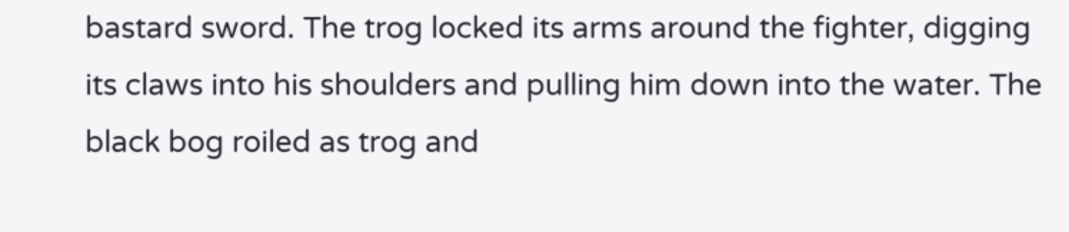bastard sword. The trog locked its arms around the fighter, digging its claws into his shoulders and pulling him down into the water. The black bog roiled as trog and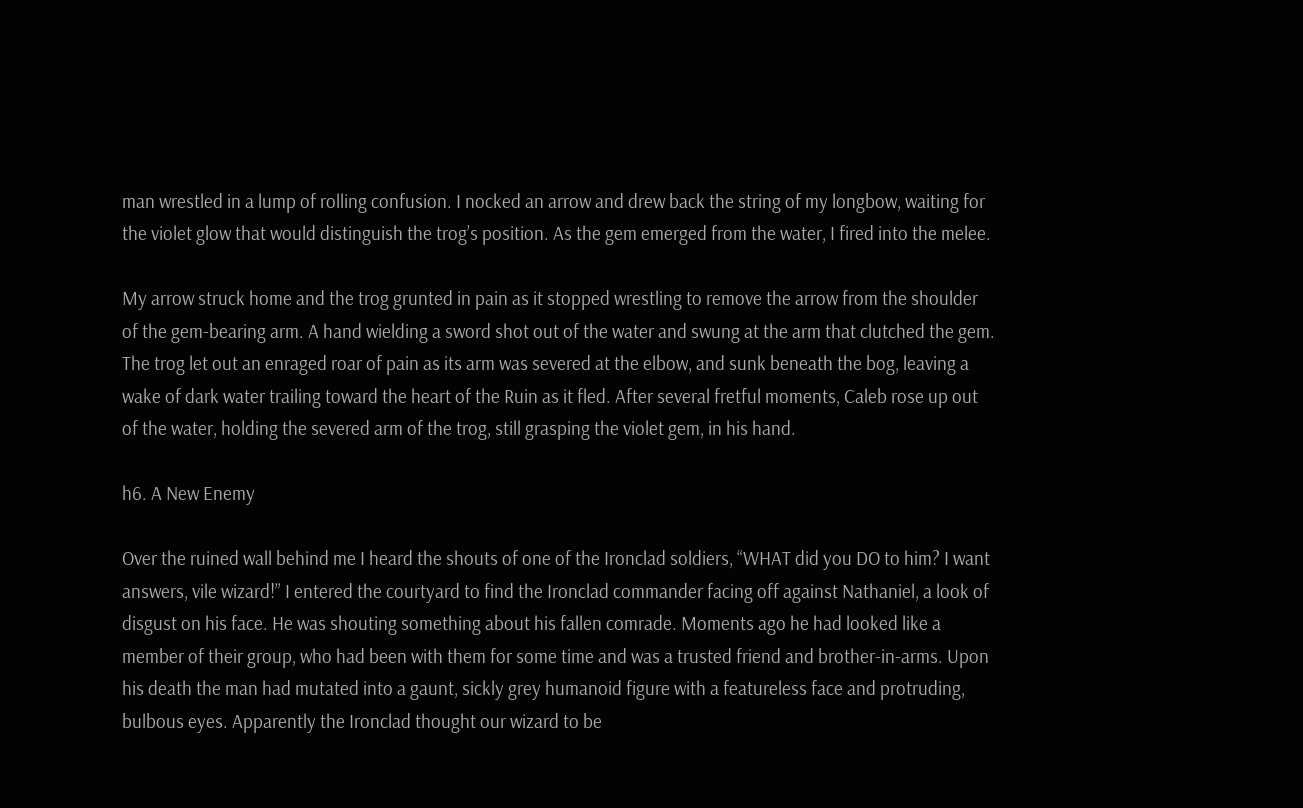man wrestled in a lump of rolling confusion. I nocked an arrow and drew back the string of my longbow, waiting for the violet glow that would distinguish the trog’s position. As the gem emerged from the water, I fired into the melee.

My arrow struck home and the trog grunted in pain as it stopped wrestling to remove the arrow from the shoulder of the gem-bearing arm. A hand wielding a sword shot out of the water and swung at the arm that clutched the gem. The trog let out an enraged roar of pain as its arm was severed at the elbow, and sunk beneath the bog, leaving a wake of dark water trailing toward the heart of the Ruin as it fled. After several fretful moments, Caleb rose up out of the water, holding the severed arm of the trog, still grasping the violet gem, in his hand.

h6. A New Enemy

Over the ruined wall behind me I heard the shouts of one of the Ironclad soldiers, “WHAT did you DO to him? I want answers, vile wizard!” I entered the courtyard to find the Ironclad commander facing off against Nathaniel, a look of disgust on his face. He was shouting something about his fallen comrade. Moments ago he had looked like a member of their group, who had been with them for some time and was a trusted friend and brother-in-arms. Upon his death the man had mutated into a gaunt, sickly grey humanoid figure with a featureless face and protruding, bulbous eyes. Apparently the Ironclad thought our wizard to be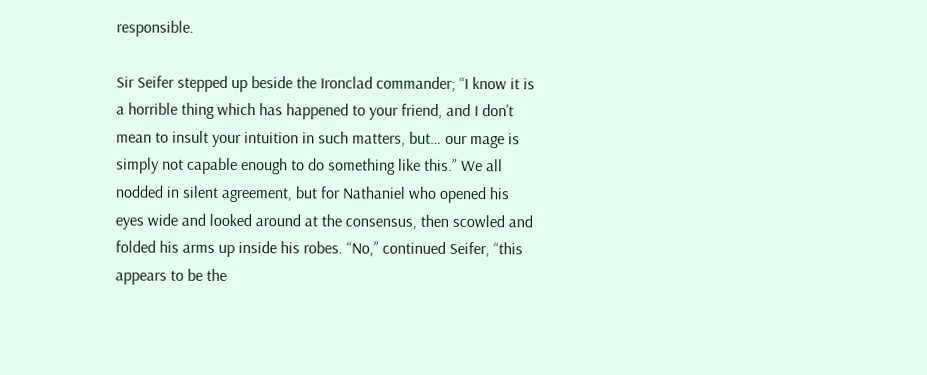responsible.

Sir Seifer stepped up beside the Ironclad commander; “I know it is a horrible thing which has happened to your friend, and I don’t mean to insult your intuition in such matters, but… our mage is simply not capable enough to do something like this.” We all nodded in silent agreement, but for Nathaniel who opened his eyes wide and looked around at the consensus, then scowled and folded his arms up inside his robes. “No,” continued Seifer, “this appears to be the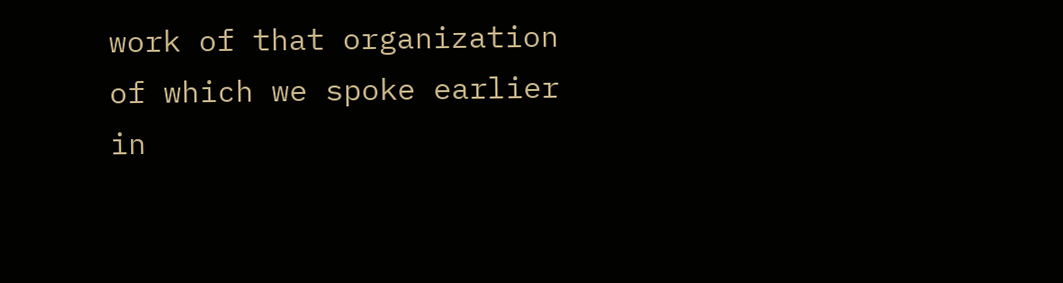work of that organization of which we spoke earlier in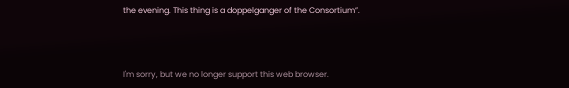the evening. This thing is a doppelganger of the Consortium”.



I'm sorry, but we no longer support this web browser.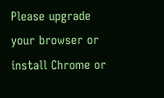Please upgrade your browser or install Chrome or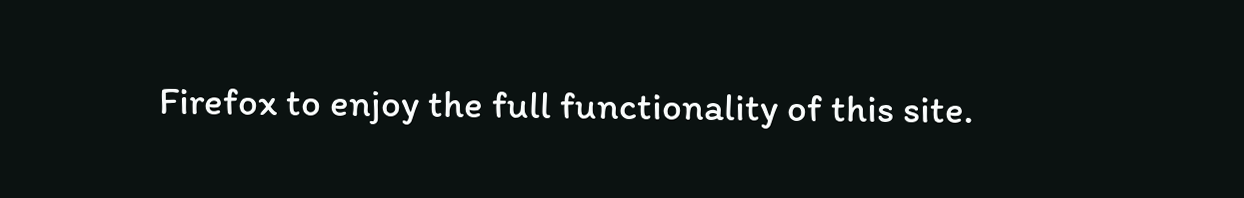Firefox to enjoy the full functionality of this site.